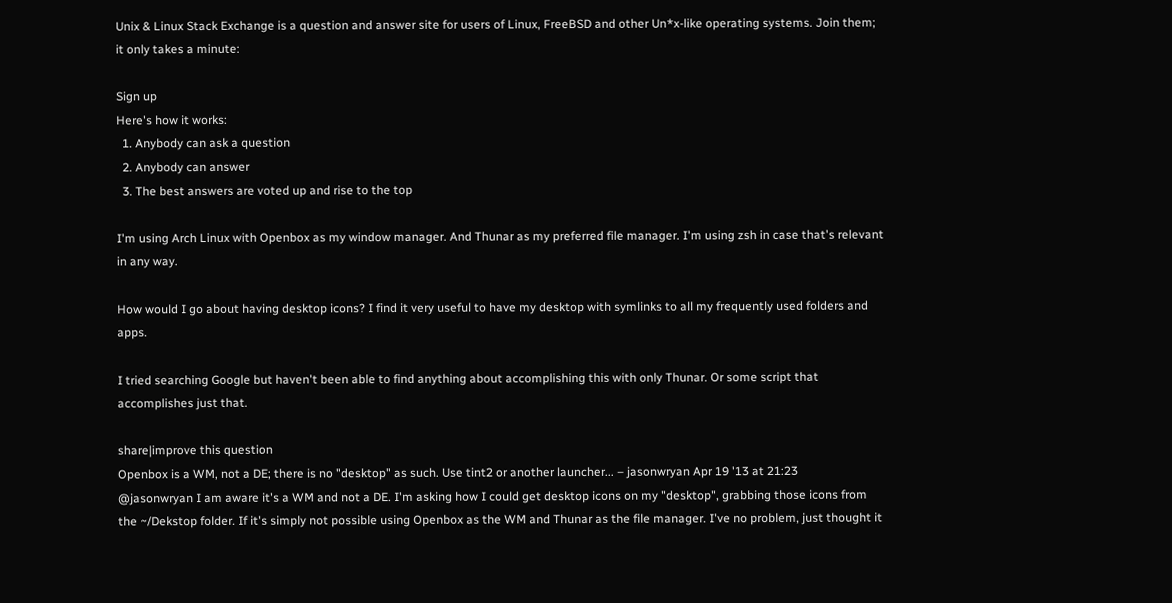Unix & Linux Stack Exchange is a question and answer site for users of Linux, FreeBSD and other Un*x-like operating systems. Join them; it only takes a minute:

Sign up
Here's how it works:
  1. Anybody can ask a question
  2. Anybody can answer
  3. The best answers are voted up and rise to the top

I'm using Arch Linux with Openbox as my window manager. And Thunar as my preferred file manager. I'm using zsh in case that's relevant in any way.

How would I go about having desktop icons? I find it very useful to have my desktop with symlinks to all my frequently used folders and apps.

I tried searching Google but haven't been able to find anything about accomplishing this with only Thunar. Or some script that accomplishes just that.

share|improve this question
Openbox is a WM, not a DE; there is no "desktop" as such. Use tint2 or another launcher... – jasonwryan Apr 19 '13 at 21:23
@jasonwryan I am aware it's a WM and not a DE. I'm asking how I could get desktop icons on my "desktop", grabbing those icons from the ~/Dekstop folder. If it's simply not possible using Openbox as the WM and Thunar as the file manager. I've no problem, just thought it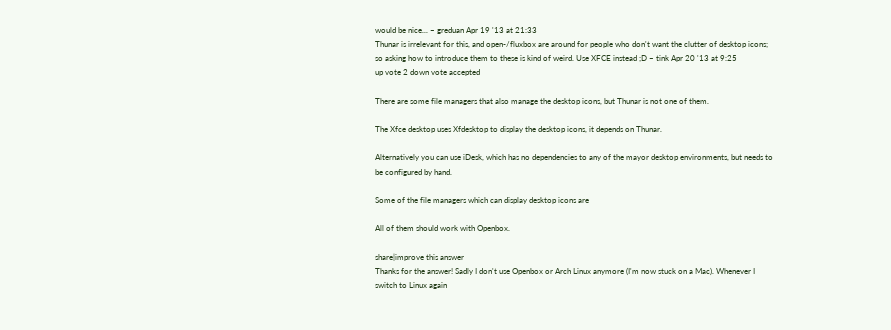would be nice... – greduan Apr 19 '13 at 21:33
Thunar is irrelevant for this, and open-/fluxbox are around for people who don't want the clutter of desktop icons; so asking how to introduce them to these is kind of weird. Use XFCE instead ;D – tink Apr 20 '13 at 9:25
up vote 2 down vote accepted

There are some file managers that also manage the desktop icons, but Thunar is not one of them.

The Xfce desktop uses Xfdesktop to display the desktop icons, it depends on Thunar.

Alternatively you can use iDesk, which has no dependencies to any of the mayor desktop environments, but needs to be configured by hand.

Some of the file managers which can display desktop icons are

All of them should work with Openbox.

share|improve this answer
Thanks for the answer! Sadly I don't use Openbox or Arch Linux anymore (I'm now stuck on a Mac). Whenever I switch to Linux again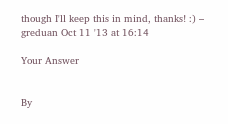though I'll keep this in mind, thanks! :) – greduan Oct 11 '13 at 16:14

Your Answer


By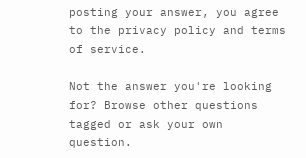posting your answer, you agree to the privacy policy and terms of service.

Not the answer you're looking for? Browse other questions tagged or ask your own question.